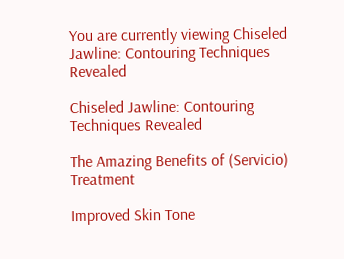You are currently viewing Chiseled Jawline: Contouring Techniques Revealed

Chiseled Jawline: Contouring Techniques Revealed

The Amazing Benefits of (Servicio) Treatment

Improved Skin Tone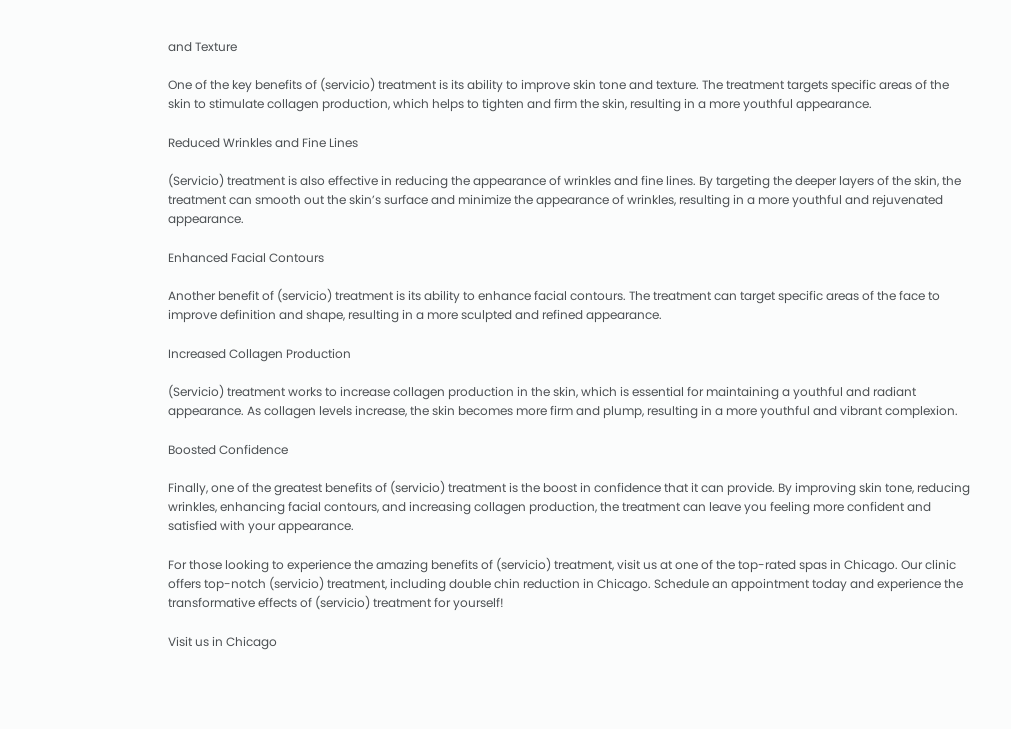and Texture

One of the key benefits of (servicio) treatment is its ability to improve skin tone and texture. The treatment targets specific areas of the skin to stimulate collagen production, which helps to tighten and firm the skin, resulting in a more youthful appearance.

Reduced Wrinkles and Fine Lines

(Servicio) treatment is also effective in reducing the appearance of wrinkles and fine lines. By targeting the deeper layers of the skin, the treatment can smooth out the skin’s surface and minimize the appearance of wrinkles, resulting in a more youthful and rejuvenated appearance.

Enhanced Facial Contours

Another benefit of (servicio) treatment is its ability to enhance facial contours. The treatment can target specific areas of the face to improve definition and shape, resulting in a more sculpted and refined appearance.

Increased Collagen Production

(Servicio) treatment works to increase collagen production in the skin, which is essential for maintaining a youthful and radiant appearance. As collagen levels increase, the skin becomes more firm and plump, resulting in a more youthful and vibrant complexion.

Boosted Confidence

Finally, one of the greatest benefits of (servicio) treatment is the boost in confidence that it can provide. By improving skin tone, reducing wrinkles, enhancing facial contours, and increasing collagen production, the treatment can leave you feeling more confident and satisfied with your appearance.

For those looking to experience the amazing benefits of (servicio) treatment, visit us at one of the top-rated spas in Chicago. Our clinic offers top-notch (servicio) treatment, including double chin reduction in Chicago. Schedule an appointment today and experience the transformative effects of (servicio) treatment for yourself!

Visit us in Chicago